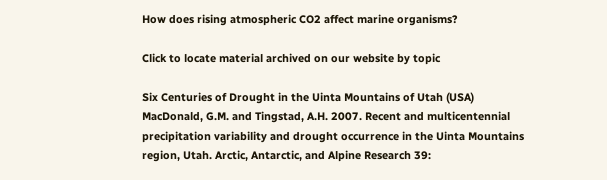How does rising atmospheric CO2 affect marine organisms?

Click to locate material archived on our website by topic

Six Centuries of Drought in the Uinta Mountains of Utah (USA)
MacDonald, G.M. and Tingstad, A.H. 2007. Recent and multicentennial precipitation variability and drought occurrence in the Uinta Mountains region, Utah. Arctic, Antarctic, and Alpine Research 39: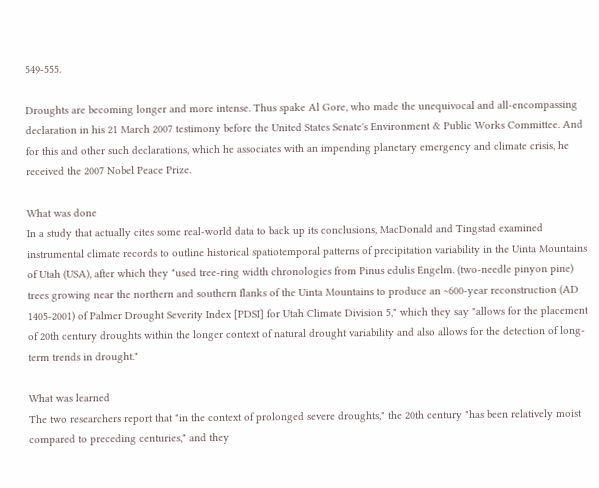549-555.

Droughts are becoming longer and more intense. Thus spake Al Gore, who made the unequivocal and all-encompassing declaration in his 21 March 2007 testimony before the United States Senate's Environment & Public Works Committee. And for this and other such declarations, which he associates with an impending planetary emergency and climate crisis, he received the 2007 Nobel Peace Prize.

What was done
In a study that actually cites some real-world data to back up its conclusions, MacDonald and Tingstad examined instrumental climate records to outline historical spatiotemporal patterns of precipitation variability in the Uinta Mountains of Utah (USA), after which they "used tree-ring width chronologies from Pinus edulis Engelm. (two-needle pinyon pine) trees growing near the northern and southern flanks of the Uinta Mountains to produce an ~600-year reconstruction (AD 1405-2001) of Palmer Drought Severity Index [PDSI] for Utah Climate Division 5," which they say "allows for the placement of 20th century droughts within the longer context of natural drought variability and also allows for the detection of long-term trends in drought."

What was learned
The two researchers report that "in the context of prolonged severe droughts," the 20th century "has been relatively moist compared to preceding centuries," and they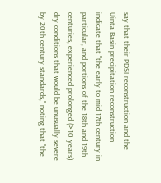say that their PDSI reconstruction and the Uinta Basin precipitation reconstruction indicate that "the early to mid 17th century in particular, and portions of the 18th and 19th centuries, experienced prolonged (>10 years) dry conditions that would be unusually severe by 20th century standards," noting that "the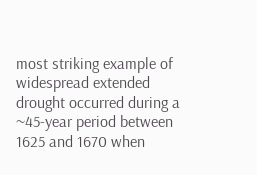most striking example of widespread extended drought occurred during a ~45-year period between 1625 and 1670 when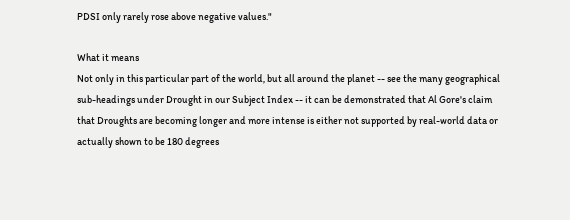PDSI only rarely rose above negative values."

What it means
Not only in this particular part of the world, but all around the planet -- see the many geographical sub-headings under Drought in our Subject Index -- it can be demonstrated that Al Gore's claim that Droughts are becoming longer and more intense is either not supported by real-world data or actually shown to be 180 degrees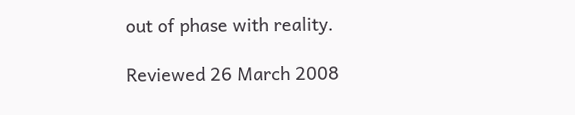out of phase with reality.

Reviewed 26 March 2008